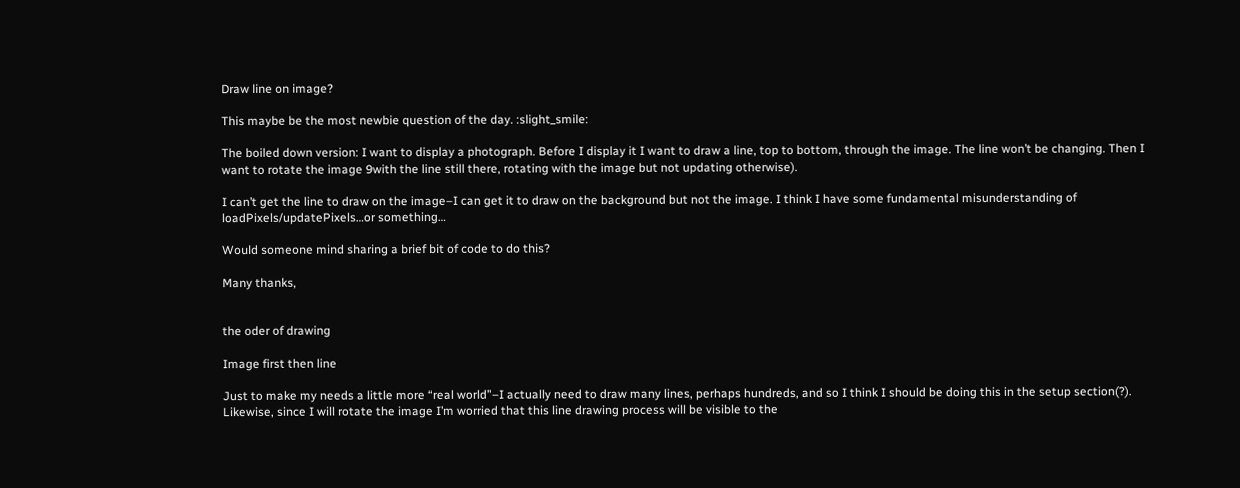Draw line on image?

This maybe be the most newbie question of the day. :slight_smile:

The boiled down version: I want to display a photograph. Before I display it I want to draw a line, top to bottom, through the image. The line won’t be changing. Then I want to rotate the image 9with the line still there, rotating with the image but not updating otherwise).

I can’t get the line to draw on the image–I can get it to draw on the background but not the image. I think I have some fundamental misunderstanding of loadPixels/updatePixels…or something…

Would someone mind sharing a brief bit of code to do this?

Many thanks,


the oder of drawing

Image first then line

Just to make my needs a little more “real world”–I actually need to draw many lines, perhaps hundreds, and so I think I should be doing this in the setup section(?). Likewise, since I will rotate the image I’m worried that this line drawing process will be visible to the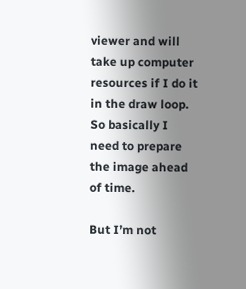viewer and will take up computer resources if I do it in the draw loop. So basically I need to prepare the image ahead of time.

But I’m not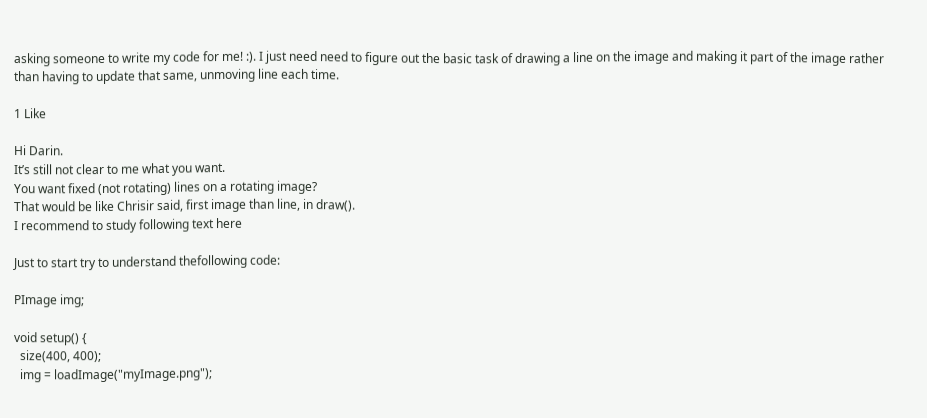asking someone to write my code for me! :). I just need need to figure out the basic task of drawing a line on the image and making it part of the image rather than having to update that same, unmoving line each time.

1 Like

Hi Darin.
It’s still not clear to me what you want.
You want fixed (not rotating) lines on a rotating image?
That would be like Chrisir said, first image than line, in draw().
I recommend to study following text here

Just to start try to understand thefollowing code:

PImage img;

void setup() {
  size(400, 400);
  img = loadImage("myImage.png");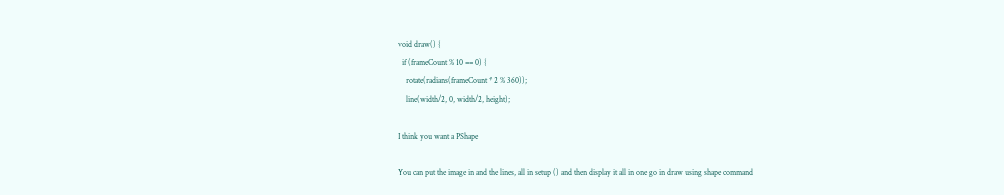void draw() {
  if (frameCount % 10 == 0) {
    rotate(radians(frameCount * 2 % 360));
    line(width/2, 0, width/2, height);

I think you want a PShape

You can put the image in and the lines, all in setup () and then display it all in one go in draw using shape command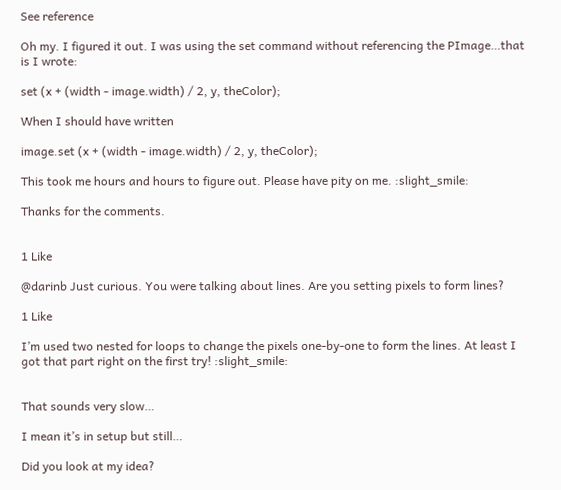See reference

Oh my. I figured it out. I was using the set command without referencing the PImage…that is I wrote:

set (x + (width - image.width) / 2, y, theColor);

When I should have written

image.set (x + (width - image.width) / 2, y, theColor);

This took me hours and hours to figure out. Please have pity on me. :slight_smile:

Thanks for the comments.


1 Like

@darinb Just curious. You were talking about lines. Are you setting pixels to form lines?

1 Like

I’m used two nested for loops to change the pixels one-by-one to form the lines. At least I got that part right on the first try! :slight_smile:


That sounds very slow…

I mean it’s in setup but still…

Did you look at my idea?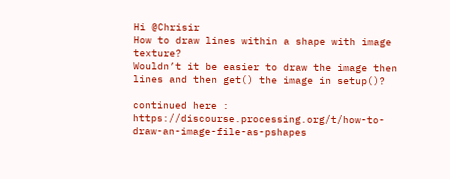Hi @Chrisir
How to draw lines within a shape with image texture?
Wouldn’t it be easier to draw the image then lines and then get() the image in setup()?

continued here : https://discourse.processing.org/t/how-to-draw-an-image-file-as-pshapes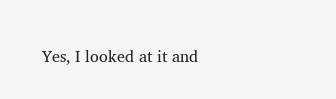Yes, I looked at it and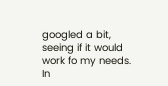googled a bit, seeing if it would work fo my needs. In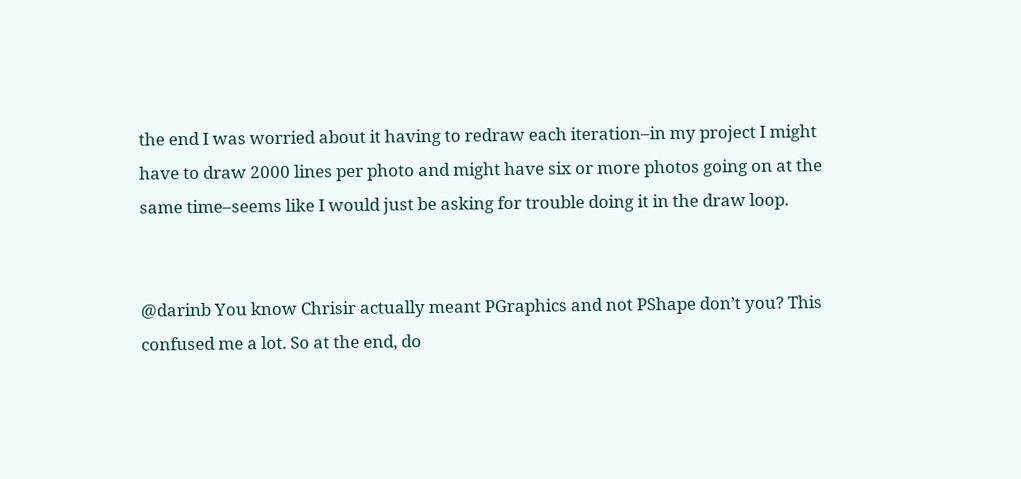the end I was worried about it having to redraw each iteration–in my project I might have to draw 2000 lines per photo and might have six or more photos going on at the same time–seems like I would just be asking for trouble doing it in the draw loop.


@darinb You know Chrisir actually meant PGraphics and not PShape don’t you? This confused me a lot. So at the end, do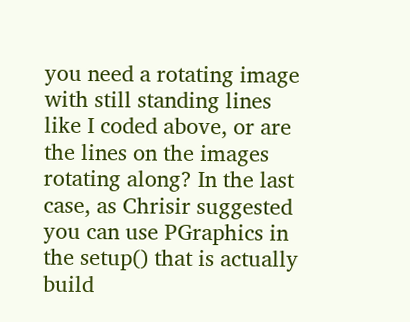you need a rotating image with still standing lines like I coded above, or are the lines on the images rotating along? In the last case, as Chrisir suggested you can use PGraphics in the setup() that is actually build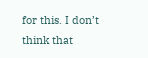for this. I don’t think that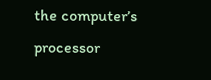the computer’s processor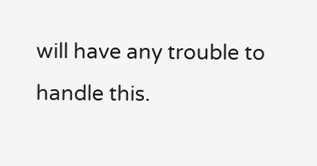will have any trouble to handle this.